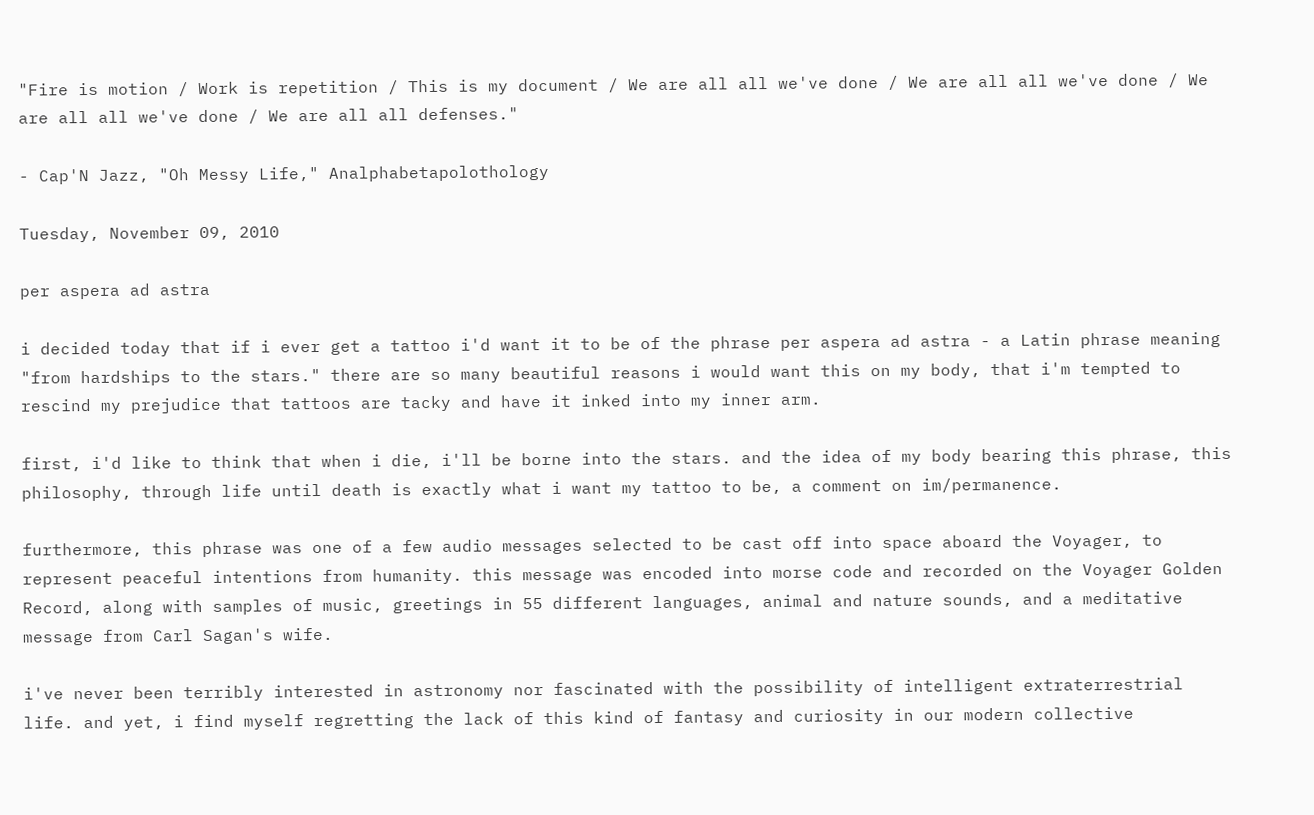"Fire is motion / Work is repetition / This is my document / We are all all we've done / We are all all we've done / We are all all we've done / We are all all defenses."

- Cap'N Jazz, "Oh Messy Life," Analphabetapolothology

Tuesday, November 09, 2010

per aspera ad astra

i decided today that if i ever get a tattoo i'd want it to be of the phrase per aspera ad astra - a Latin phrase meaning "from hardships to the stars." there are so many beautiful reasons i would want this on my body, that i'm tempted to rescind my prejudice that tattoos are tacky and have it inked into my inner arm.

first, i'd like to think that when i die, i'll be borne into the stars. and the idea of my body bearing this phrase, this philosophy, through life until death is exactly what i want my tattoo to be, a comment on im/permanence.

furthermore, this phrase was one of a few audio messages selected to be cast off into space aboard the Voyager, to represent peaceful intentions from humanity. this message was encoded into morse code and recorded on the Voyager Golden Record, along with samples of music, greetings in 55 different languages, animal and nature sounds, and a meditative message from Carl Sagan's wife.

i've never been terribly interested in astronomy nor fascinated with the possibility of intelligent extraterrestrial life. and yet, i find myself regretting the lack of this kind of fantasy and curiosity in our modern collective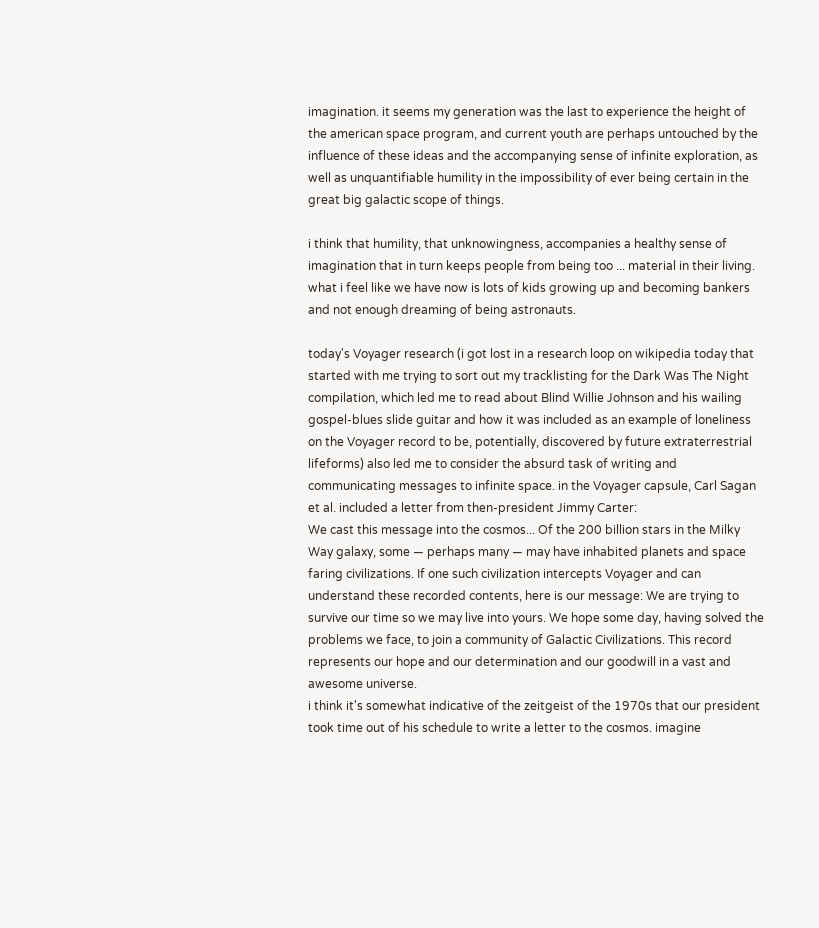imagination. it seems my generation was the last to experience the height of the american space program, and current youth are perhaps untouched by the influence of these ideas and the accompanying sense of infinite exploration, as well as unquantifiable humility in the impossibility of ever being certain in the great big galactic scope of things.

i think that humility, that unknowingness, accompanies a healthy sense of imagination that in turn keeps people from being too ... material in their living. what i feel like we have now is lots of kids growing up and becoming bankers and not enough dreaming of being astronauts.

today's Voyager research (i got lost in a research loop on wikipedia today that started with me trying to sort out my tracklisting for the Dark Was The Night compilation, which led me to read about Blind Willie Johnson and his wailing gospel-blues slide guitar and how it was included as an example of loneliness on the Voyager record to be, potentially, discovered by future extraterrestrial lifeforms) also led me to consider the absurd task of writing and communicating messages to infinite space. in the Voyager capsule, Carl Sagan et al. included a letter from then-president Jimmy Carter:
We cast this message into the cosmos... Of the 200 billion stars in the Milky Way galaxy, some — perhaps many — may have inhabited planets and space faring civilizations. If one such civilization intercepts Voyager and can understand these recorded contents, here is our message: We are trying to survive our time so we may live into yours. We hope some day, having solved the problems we face, to join a community of Galactic Civilizations. This record represents our hope and our determination and our goodwill in a vast and awesome universe.
i think it's somewhat indicative of the zeitgeist of the 1970s that our president took time out of his schedule to write a letter to the cosmos. imagine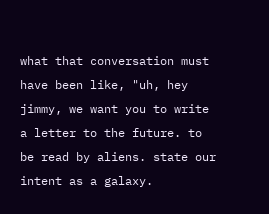what that conversation must have been like, "uh, hey jimmy, we want you to write a letter to the future. to be read by aliens. state our intent as a galaxy.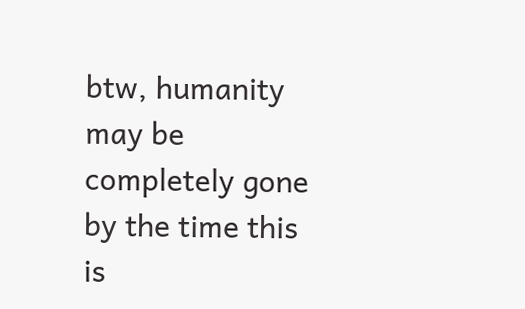btw, humanity may be completely gone by the time this is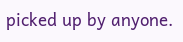picked up by anyone.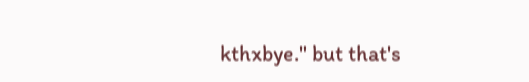kthxbye." but that's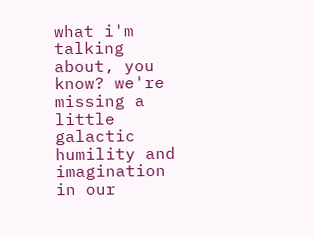what i'm talking about, you know? we're missing a little galactic humility and imagination in our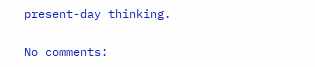present-day thinking.

No comments: